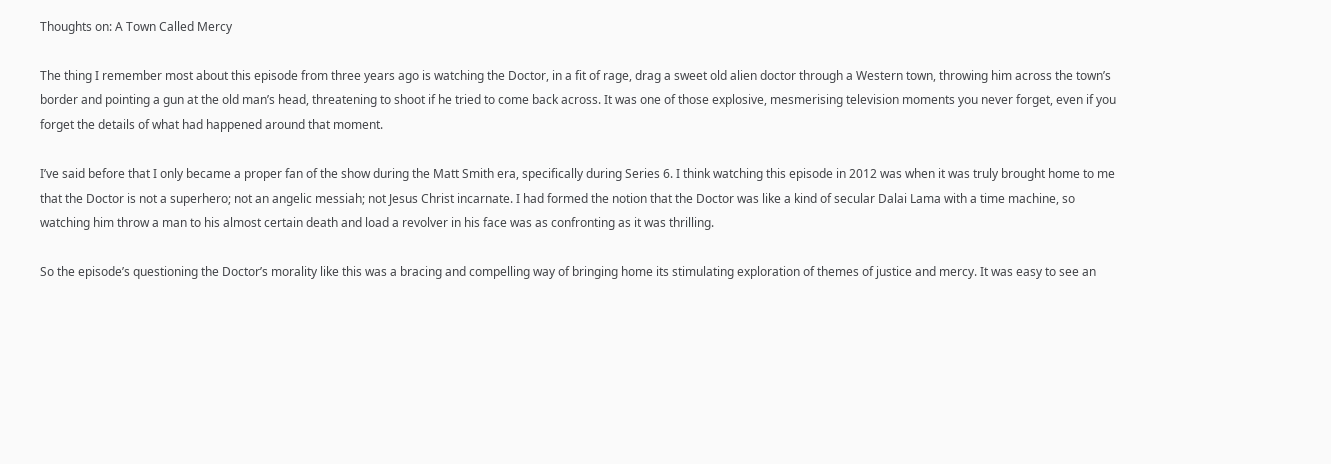Thoughts on: A Town Called Mercy

The thing I remember most about this episode from three years ago is watching the Doctor, in a fit of rage, drag a sweet old alien doctor through a Western town, throwing him across the town’s border and pointing a gun at the old man’s head, threatening to shoot if he tried to come back across. It was one of those explosive, mesmerising television moments you never forget, even if you forget the details of what had happened around that moment.

I’ve said before that I only became a proper fan of the show during the Matt Smith era, specifically during Series 6. I think watching this episode in 2012 was when it was truly brought home to me that the Doctor is not a superhero; not an angelic messiah; not Jesus Christ incarnate. I had formed the notion that the Doctor was like a kind of secular Dalai Lama with a time machine, so watching him throw a man to his almost certain death and load a revolver in his face was as confronting as it was thrilling.

So the episode’s questioning the Doctor’s morality like this was a bracing and compelling way of bringing home its stimulating exploration of themes of justice and mercy. It was easy to see an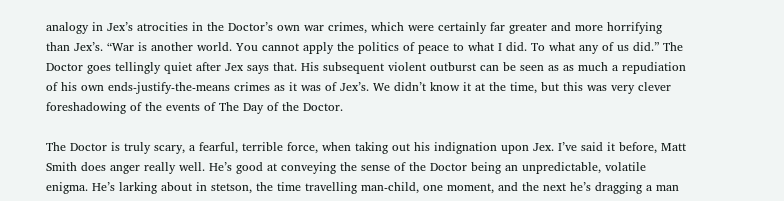analogy in Jex’s atrocities in the Doctor’s own war crimes, which were certainly far greater and more horrifying than Jex’s. “War is another world. You cannot apply the politics of peace to what I did. To what any of us did.” The Doctor goes tellingly quiet after Jex says that. His subsequent violent outburst can be seen as as much a repudiation of his own ends-justify-the-means crimes as it was of Jex’s. We didn’t know it at the time, but this was very clever foreshadowing of the events of The Day of the Doctor.

The Doctor is truly scary, a fearful, terrible force, when taking out his indignation upon Jex. I’ve said it before, Matt Smith does anger really well. He’s good at conveying the sense of the Doctor being an unpredictable, volatile enigma. He’s larking about in stetson, the time travelling man-child, one moment, and the next he’s dragging a man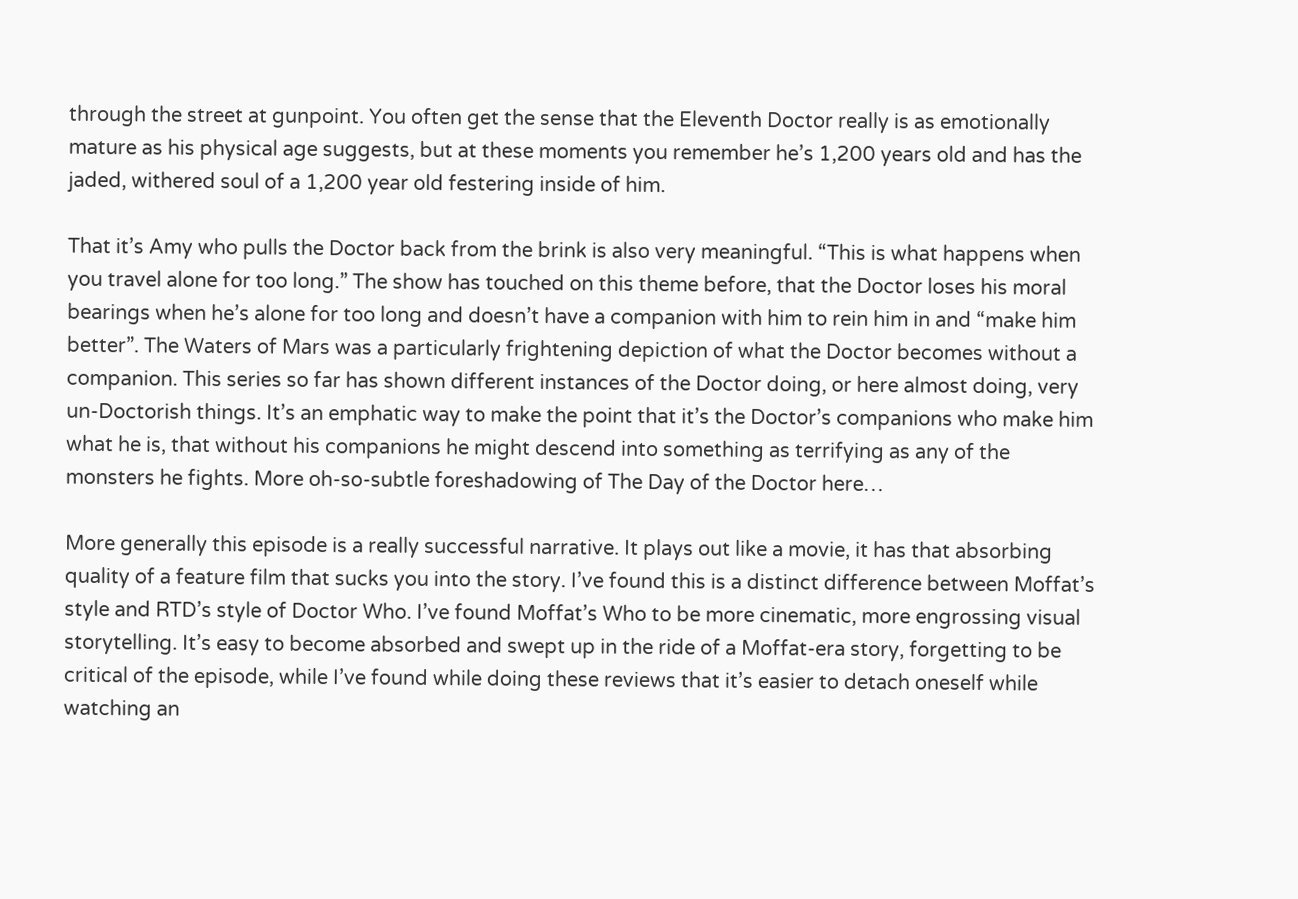through the street at gunpoint. You often get the sense that the Eleventh Doctor really is as emotionally mature as his physical age suggests, but at these moments you remember he’s 1,200 years old and has the jaded, withered soul of a 1,200 year old festering inside of him.

That it’s Amy who pulls the Doctor back from the brink is also very meaningful. “This is what happens when you travel alone for too long.” The show has touched on this theme before, that the Doctor loses his moral bearings when he’s alone for too long and doesn’t have a companion with him to rein him in and “make him better”. The Waters of Mars was a particularly frightening depiction of what the Doctor becomes without a companion. This series so far has shown different instances of the Doctor doing, or here almost doing, very un-Doctorish things. It’s an emphatic way to make the point that it’s the Doctor’s companions who make him what he is, that without his companions he might descend into something as terrifying as any of the monsters he fights. More oh-so-subtle foreshadowing of The Day of the Doctor here…

More generally this episode is a really successful narrative. It plays out like a movie, it has that absorbing quality of a feature film that sucks you into the story. I’ve found this is a distinct difference between Moffat’s style and RTD’s style of Doctor Who. I’ve found Moffat’s Who to be more cinematic, more engrossing visual storytelling. It’s easy to become absorbed and swept up in the ride of a Moffat-era story, forgetting to be critical of the episode, while I’ve found while doing these reviews that it’s easier to detach oneself while watching an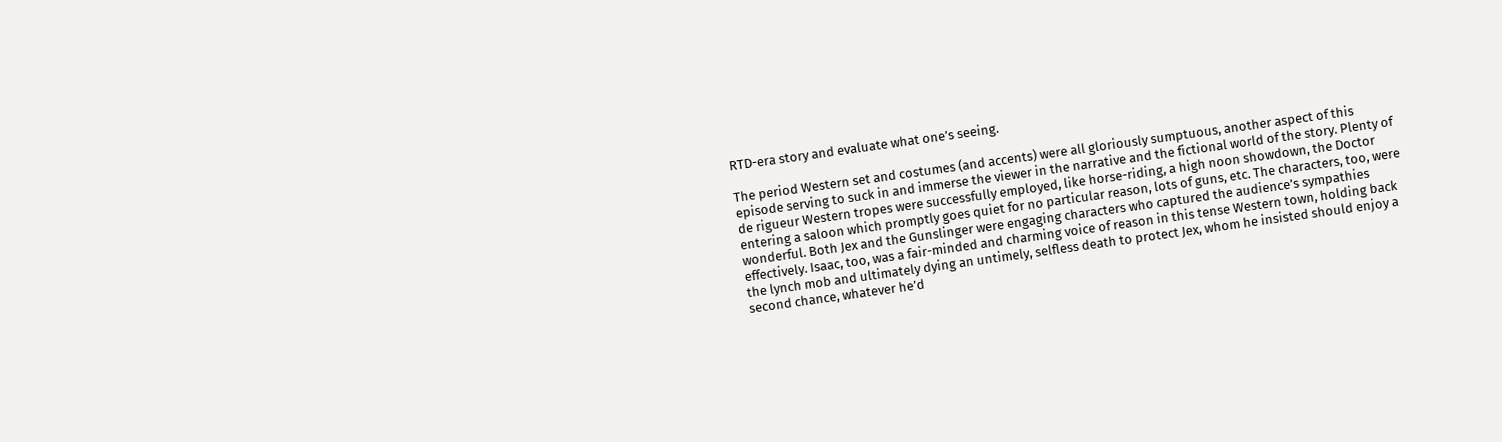RTD-era story and evaluate what one’s seeing.

The period Western set and costumes (and accents) were all gloriously sumptuous, another aspect of this episode serving to suck in and immerse the viewer in the narrative and the fictional world of the story. Plenty of de rigueur Western tropes were successfully employed, like horse-riding, a high noon showdown, the Doctor entering a saloon which promptly goes quiet for no particular reason, lots of guns, etc. The characters, too, were wonderful. Both Jex and the Gunslinger were engaging characters who captured the audience’s sympathies effectively. Isaac, too, was a fair-minded and charming voice of reason in this tense Western town, holding back the lynch mob and ultimately dying an untimely, selfless death to protect Jex, whom he insisted should enjoy a second chance, whatever he’d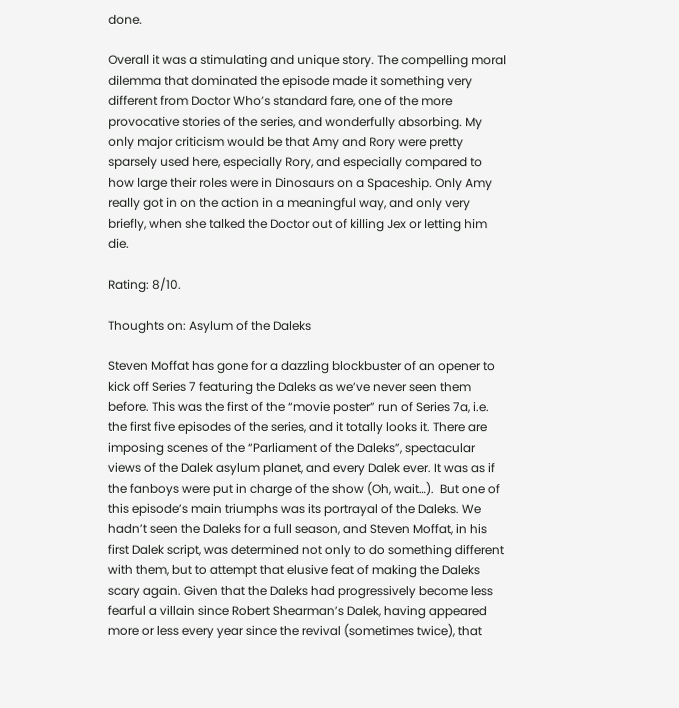done.

Overall it was a stimulating and unique story. The compelling moral dilemma that dominated the episode made it something very different from Doctor Who’s standard fare, one of the more provocative stories of the series, and wonderfully absorbing. My only major criticism would be that Amy and Rory were pretty sparsely used here, especially Rory, and especially compared to how large their roles were in Dinosaurs on a Spaceship. Only Amy really got in on the action in a meaningful way, and only very briefly, when she talked the Doctor out of killing Jex or letting him die.

Rating: 8/10.

Thoughts on: Asylum of the Daleks

Steven Moffat has gone for a dazzling blockbuster of an opener to kick off Series 7 featuring the Daleks as we’ve never seen them before. This was the first of the “movie poster” run of Series 7a, i.e. the first five episodes of the series, and it totally looks it. There are imposing scenes of the “Parliament of the Daleks”, spectacular views of the Dalek asylum planet, and every Dalek ever. It was as if the fanboys were put in charge of the show (Oh, wait…).  But one of this episode’s main triumphs was its portrayal of the Daleks. We hadn’t seen the Daleks for a full season, and Steven Moffat, in his first Dalek script, was determined not only to do something different with them, but to attempt that elusive feat of making the Daleks scary again. Given that the Daleks had progressively become less fearful a villain since Robert Shearman’s Dalek, having appeared more or less every year since the revival (sometimes twice), that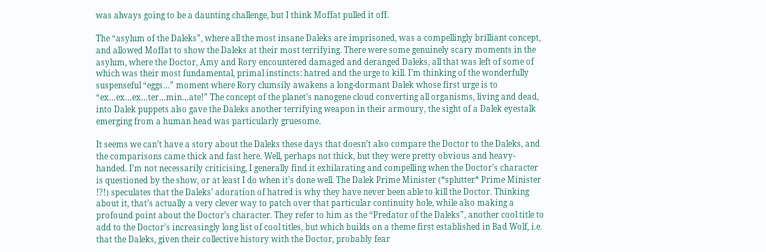was always going to be a daunting challenge, but I think Moffat pulled it off.

The “asylum of the Daleks”, where all the most insane Daleks are imprisoned, was a compellingly brilliant concept, and allowed Moffat to show the Daleks at their most terrifying. There were some genuinely scary moments in the asylum, where the Doctor, Amy and Rory encountered damaged and deranged Daleks, all that was left of some of which was their most fundamental, primal instincts: hatred and the urge to kill. I’m thinking of the wonderfully suspenseful “eggs…” moment where Rory clumsily awakens a long-dormant Dalek whose first urge is to “ex…ex…ex…ter…min…ate!” The concept of the planet’s nanogene cloud converting all organisms, living and dead, into Dalek puppets also gave the Daleks another terrifying weapon in their armoury, the sight of a Dalek eyestalk emerging from a human head was particularly gruesome.

It seems we can’t have a story about the Daleks these days that doesn’t also compare the Doctor to the Daleks, and the comparisons came thick and fast here. Well, perhaps not thick, but they were pretty obvious and heavy-handed. I’m not necessarily criticising, I generally find it exhilarating and compelling when the Doctor’s character is questioned by the show, or at least I do when it’s done well. The Dalek Prime Minister (*splutter* Prime Minister !?!) speculates that the Daleks’ adoration of hatred is why they have never been able to kill the Doctor. Thinking about it, that’s actually a very clever way to patch over that particular continuity hole, while also making a profound point about the Doctor’s character. They refer to him as the “Predator of the Daleks”, another cool title to add to the Doctor’s increasingly long list of cool titles, but which builds on a theme first established in Bad Wolf, i.e. that the Daleks, given their collective history with the Doctor, probably fear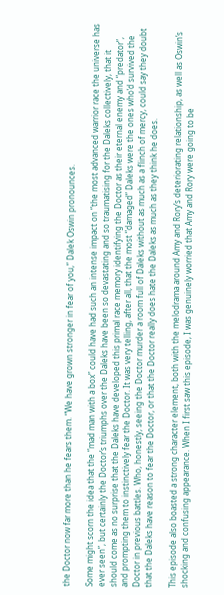the Doctor now far more than he fears them. “We have grown stronger in fear of you,” Dalek Oswin pronounces.

Some might scorn the idea that the “mad man with a box” could have had such an intense impact on “the most advanced warrior race the universe has ever seen”, but certainly the Doctor’s triumphs over the Daleks have been so devastating and so traumatising for the Daleks collectively, that it should come as no surprise that the Daleks have developed this primal race memory identifying the Doctor as their eternal enemy and “predator”, and prompting them to instinctively fear the Doctor. It was very telling, after all, that the most “damaged” Daleks were the ones who’d survived the Doctor in previous battles. Who, honestly, seeing the Doctor murder a room full of Daleks without as much as a flinch of mercy, could say they doubt that the Daleks have reason to fear the Doctor, or that the Doctor really does hate the Daleks as much as they think he does.

This episode also boasted a strong character element, both with the melodrama around Amy and Rory’s deteriorating relationship, as well as Oswin’s shocking and confusing appearance. When I first saw this episode, I was genuinely worried that Amy and Rory were going to be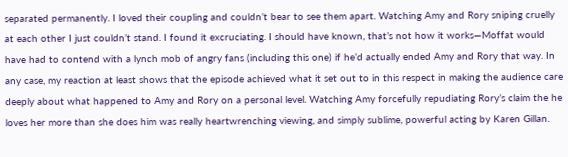separated permanently. I loved their coupling and couldn’t bear to see them apart. Watching Amy and Rory sniping cruelly at each other I just couldn’t stand. I found it excruciating. I should have known, that’s not how it works—Moffat would have had to contend with a lynch mob of angry fans (including this one) if he’d actually ended Amy and Rory that way. In any case, my reaction at least shows that the episode achieved what it set out to in this respect in making the audience care deeply about what happened to Amy and Rory on a personal level. Watching Amy forcefully repudiating Rory’s claim the he loves her more than she does him was really heartwrenching viewing, and simply sublime, powerful acting by Karen Gillan.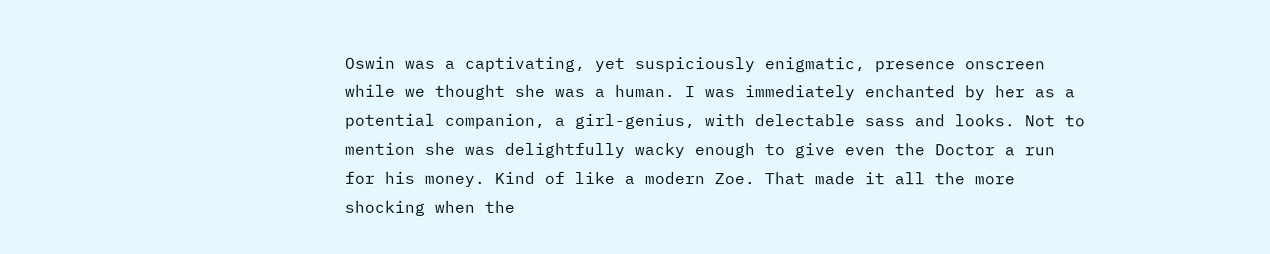Oswin was a captivating, yet suspiciously enigmatic, presence onscreen while we thought she was a human. I was immediately enchanted by her as a potential companion, a girl-genius, with delectable sass and looks. Not to mention she was delightfully wacky enough to give even the Doctor a run for his money. Kind of like a modern Zoe. That made it all the more shocking when the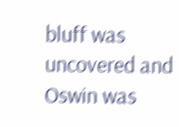bluff was uncovered and Oswin was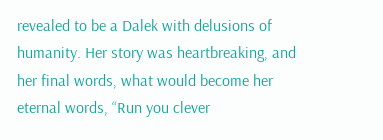revealed to be a Dalek with delusions of humanity. Her story was heartbreaking, and her final words, what would become her eternal words, “Run you clever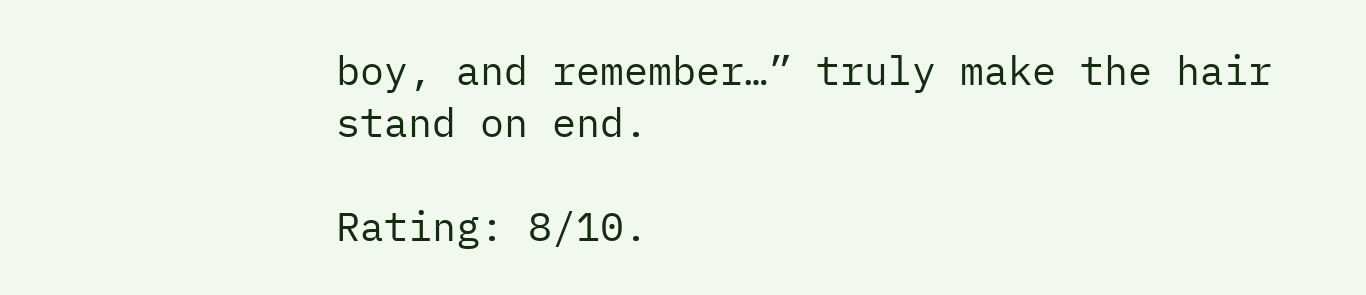boy, and remember…” truly make the hair stand on end.

Rating: 8/10.